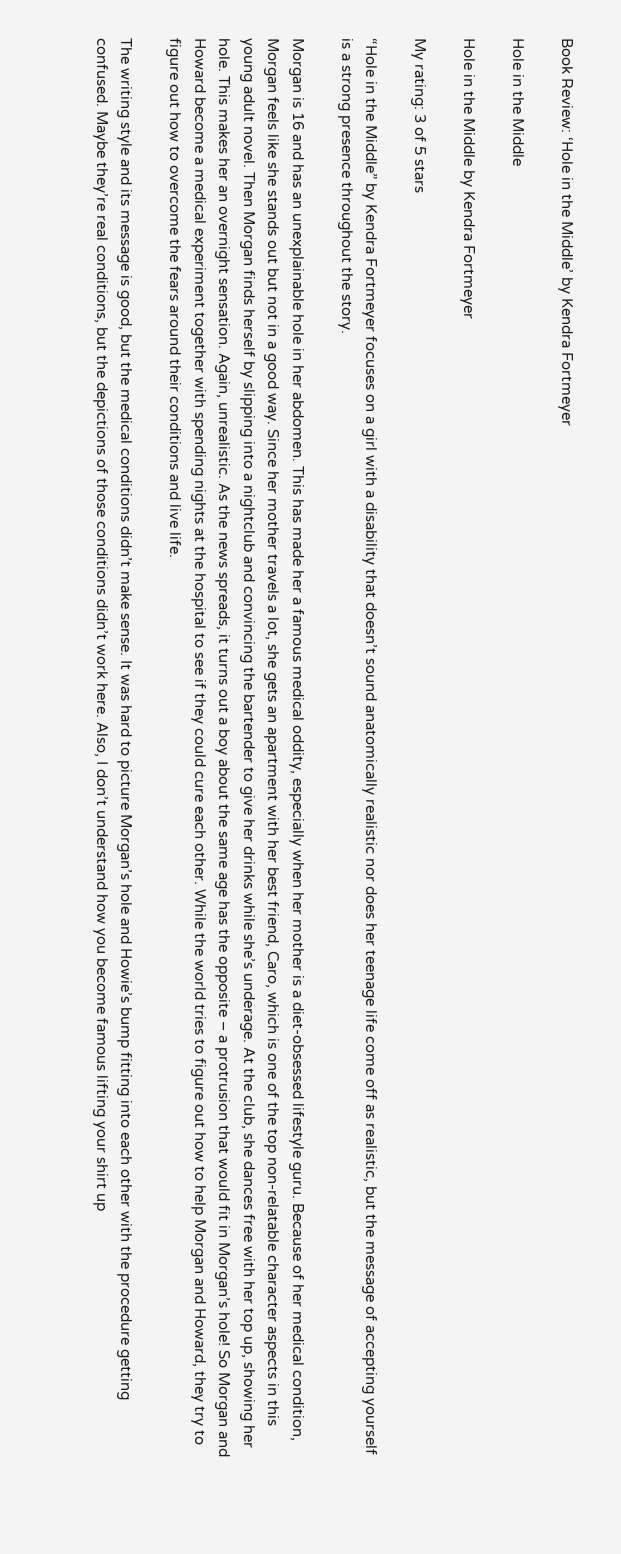Book Review: ‘Hole in the Middle’ by Kendra Fortmeyer

Hole in the Middle

Hole in the Middle by Kendra Fortmeyer

My rating: 3 of 5 stars

“Hole in the Middle” by Kendra Fortmeyer focuses on a girl with a disability that doesn’t sound anatomically realistic nor does her teenage life come off as realistic, but the message of accepting yourself is a strong presence throughout the story.

Morgan is 16 and has an unexplainable hole in her abdomen. This has made her a famous medical oddity, especially when her mother is a diet-obsessed lifestyle guru. Because of her medical condition, Morgan feels like she stands out but not in a good way. Since her mother travels a lot, she gets an apartment with her best friend, Caro, which is one of the top non-relatable character aspects in this young adult novel. Then Morgan finds herself by slipping into a nightclub and convincing the bartender to give her drinks while she’s underage. At the club, she dances free with her top up, showing her hole. This makes her an overnight sensation. Again, unrealistic. As the news spreads, it turns out a boy about the same age has the opposite – a protrusion that would fit in Morgan’s hole! So Morgan and Howard become a medical experiment together with spending nights at the hospital to see if they could cure each other. While the world tries to figure out how to help Morgan and Howard, they try to figure out how to overcome the fears around their conditions and live life.

The writing style and its message is good, but the medical conditions didn’t make sense. It was hard to picture Morgan’s hole and Howie’s bump fitting into each other with the procedure getting confused. Maybe they’re real conditions, but the depictions of those conditions didn’t work here. Also, I don’t understand how you become famous lifting your shirt up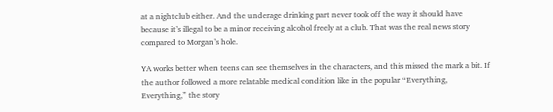at a nightclub either. And the underage drinking part never took off the way it should have because it’s illegal to be a minor receiving alcohol freely at a club. That was the real news story compared to Morgan’s hole.

YA works better when teens can see themselves in the characters, and this missed the mark a bit. If the author followed a more relatable medical condition like in the popular “Everything, Everything,” the story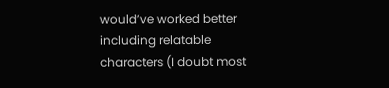would’ve worked better including relatable characters (I doubt most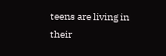teens are living in their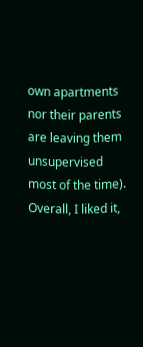own apartments nor their parents are leaving them unsupervised most of the time). Overall, I liked it,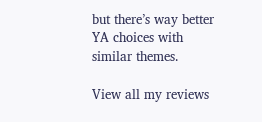but there’s way better YA choices with similar themes.

View all my reviews